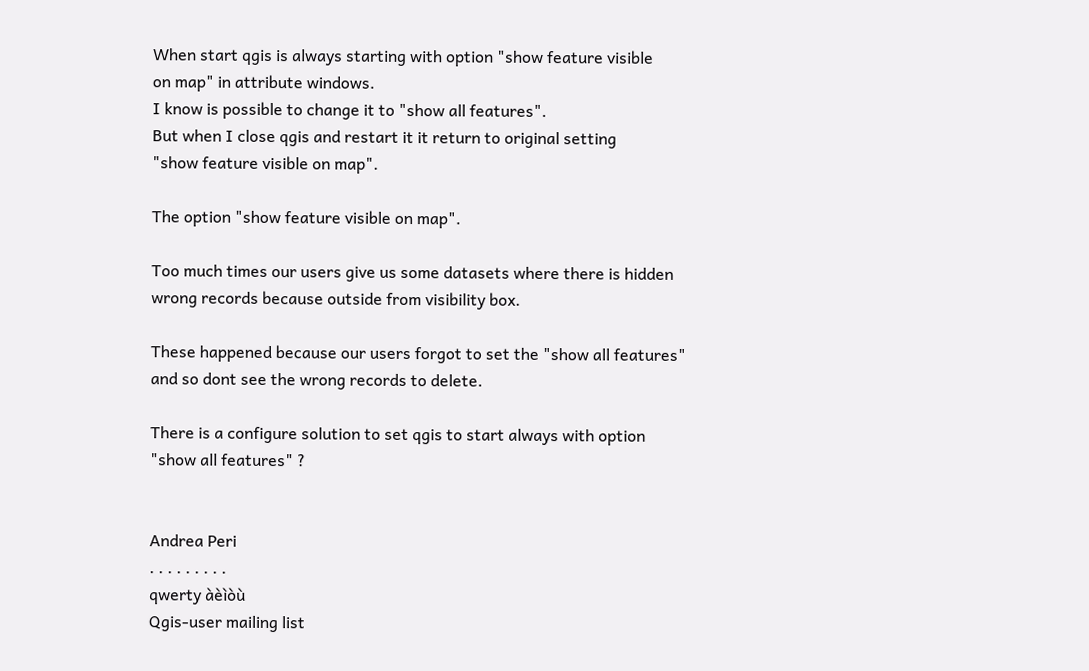When start qgis is always starting with option "show feature visible
on map" in attribute windows.
I know is possible to change it to "show all features".
But when I close qgis and restart it it return to original setting
"show feature visible on map".

The option "show feature visible on map".

Too much times our users give us some datasets where there is hidden
wrong records because outside from visibility box.

These happened because our users forgot to set the "show all features"
and so dont see the wrong records to delete.

There is a configure solution to set qgis to start always with option
"show all features" ?


Andrea Peri
. . . . . . . . .
qwerty àèìòù
Qgis-user mailing list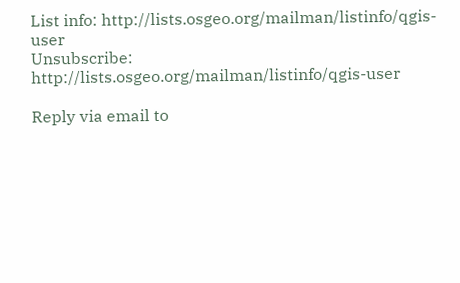List info: http://lists.osgeo.org/mailman/listinfo/qgis-user
Unsubscribe: http://lists.osgeo.org/mailman/listinfo/qgis-user

Reply via email to